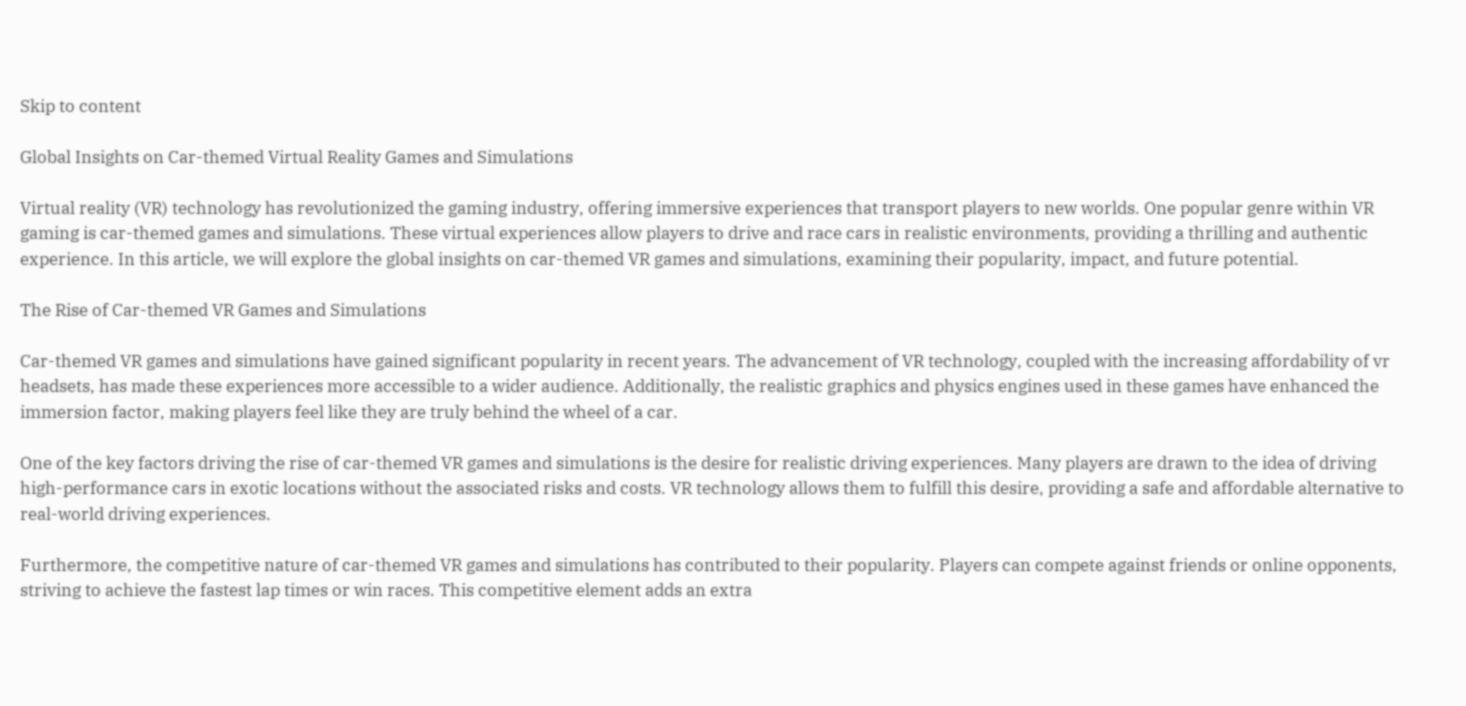Skip to content

Global Insights on Car-themed Virtual Reality Games and Simulations

Virtual reality (VR) technology has revolutionized the gaming industry, offering immersive experiences that transport players to new worlds. One popular genre within VR gaming is car-themed games and simulations. These virtual experiences allow players to drive and race cars in realistic environments, providing a thrilling and authentic experience. In this article, we will explore the global insights on car-themed VR games and simulations, examining their popularity, impact, and future potential.

The Rise of Car-themed VR Games and Simulations

Car-themed VR games and simulations have gained significant popularity in recent years. The advancement of VR technology, coupled with the increasing affordability of vr headsets, has made these experiences more accessible to a wider audience. Additionally, the realistic graphics and physics engines used in these games have enhanced the immersion factor, making players feel like they are truly behind the wheel of a car.

One of the key factors driving the rise of car-themed VR games and simulations is the desire for realistic driving experiences. Many players are drawn to the idea of driving high-performance cars in exotic locations without the associated risks and costs. VR technology allows them to fulfill this desire, providing a safe and affordable alternative to real-world driving experiences.

Furthermore, the competitive nature of car-themed VR games and simulations has contributed to their popularity. Players can compete against friends or online opponents, striving to achieve the fastest lap times or win races. This competitive element adds an extra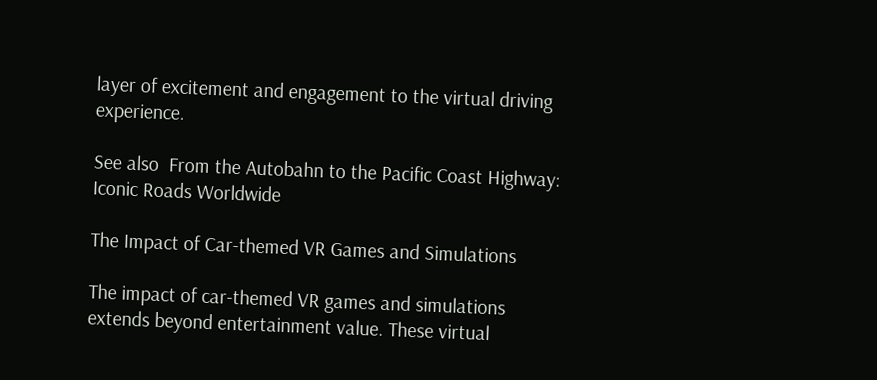layer of excitement and engagement to the virtual driving experience.

See also  From the Autobahn to the Pacific Coast Highway: Iconic Roads Worldwide

The Impact of Car-themed VR Games and Simulations

The impact of car-themed VR games and simulations extends beyond entertainment value. These virtual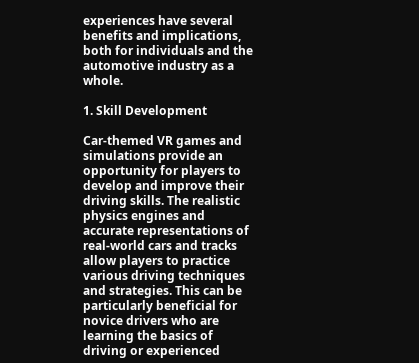experiences have several benefits and implications, both for individuals and the automotive industry as a whole.

1. Skill Development

Car-themed VR games and simulations provide an opportunity for players to develop and improve their driving skills. The realistic physics engines and accurate representations of real-world cars and tracks allow players to practice various driving techniques and strategies. This can be particularly beneficial for novice drivers who are learning the basics of driving or experienced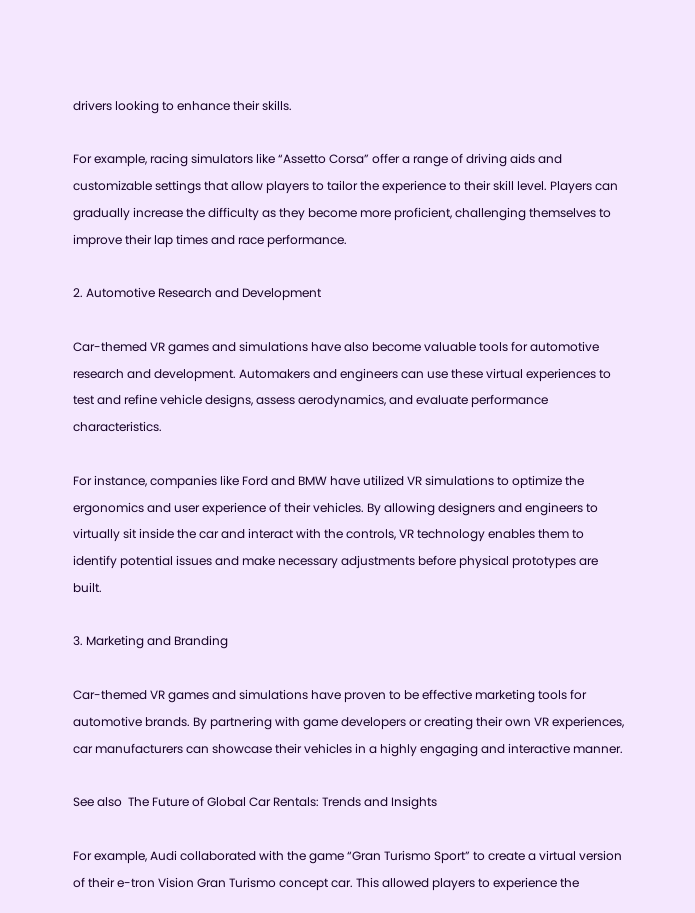drivers looking to enhance their skills.

For example, racing simulators like “Assetto Corsa” offer a range of driving aids and customizable settings that allow players to tailor the experience to their skill level. Players can gradually increase the difficulty as they become more proficient, challenging themselves to improve their lap times and race performance.

2. Automotive Research and Development

Car-themed VR games and simulations have also become valuable tools for automotive research and development. Automakers and engineers can use these virtual experiences to test and refine vehicle designs, assess aerodynamics, and evaluate performance characteristics.

For instance, companies like Ford and BMW have utilized VR simulations to optimize the ergonomics and user experience of their vehicles. By allowing designers and engineers to virtually sit inside the car and interact with the controls, VR technology enables them to identify potential issues and make necessary adjustments before physical prototypes are built.

3. Marketing and Branding

Car-themed VR games and simulations have proven to be effective marketing tools for automotive brands. By partnering with game developers or creating their own VR experiences, car manufacturers can showcase their vehicles in a highly engaging and interactive manner.

See also  The Future of Global Car Rentals: Trends and Insights

For example, Audi collaborated with the game “Gran Turismo Sport” to create a virtual version of their e-tron Vision Gran Turismo concept car. This allowed players to experience the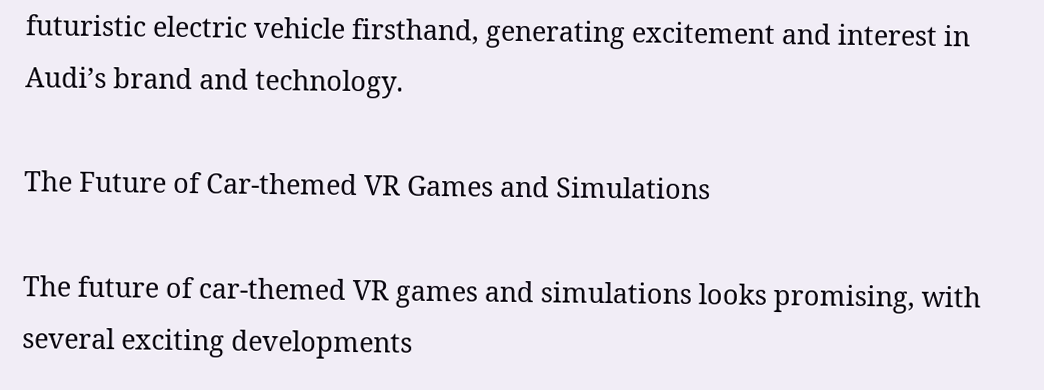futuristic electric vehicle firsthand, generating excitement and interest in Audi’s brand and technology.

The Future of Car-themed VR Games and Simulations

The future of car-themed VR games and simulations looks promising, with several exciting developments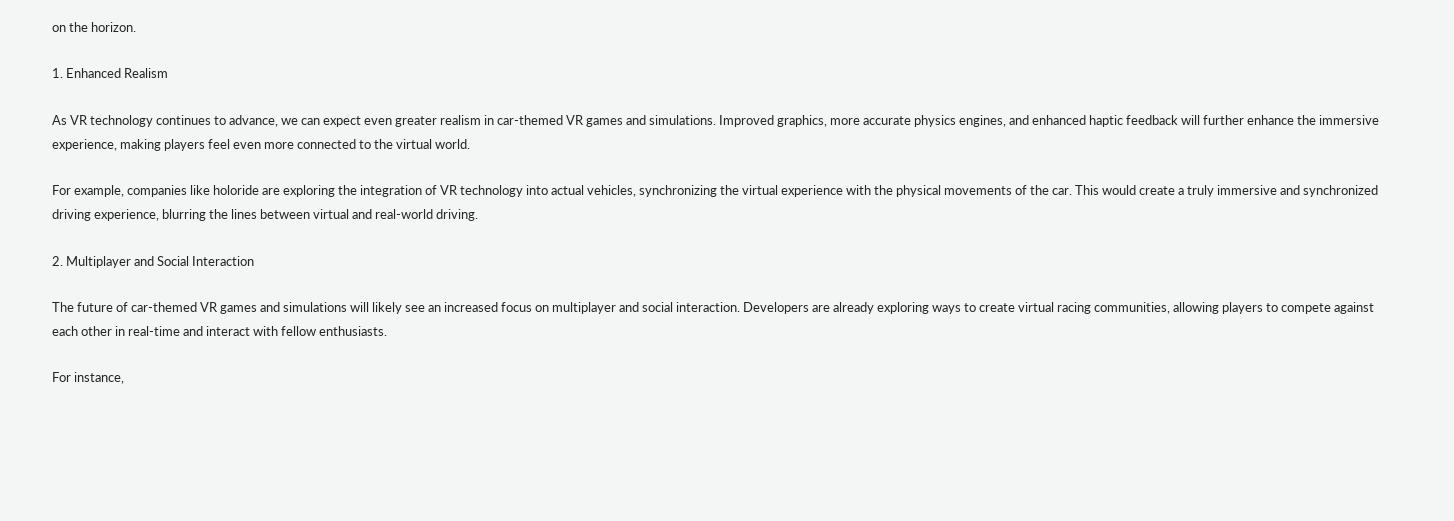on the horizon.

1. Enhanced Realism

As VR technology continues to advance, we can expect even greater realism in car-themed VR games and simulations. Improved graphics, more accurate physics engines, and enhanced haptic feedback will further enhance the immersive experience, making players feel even more connected to the virtual world.

For example, companies like holoride are exploring the integration of VR technology into actual vehicles, synchronizing the virtual experience with the physical movements of the car. This would create a truly immersive and synchronized driving experience, blurring the lines between virtual and real-world driving.

2. Multiplayer and Social Interaction

The future of car-themed VR games and simulations will likely see an increased focus on multiplayer and social interaction. Developers are already exploring ways to create virtual racing communities, allowing players to compete against each other in real-time and interact with fellow enthusiasts.

For instance,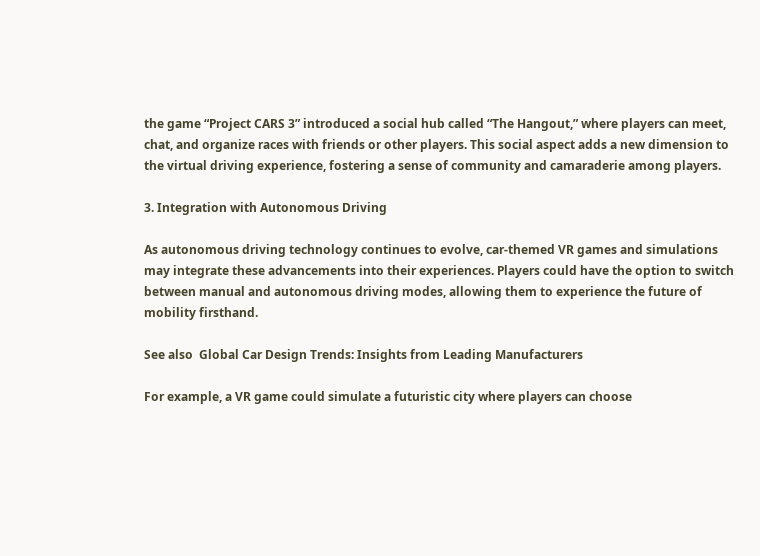the game “Project CARS 3” introduced a social hub called “The Hangout,” where players can meet, chat, and organize races with friends or other players. This social aspect adds a new dimension to the virtual driving experience, fostering a sense of community and camaraderie among players.

3. Integration with Autonomous Driving

As autonomous driving technology continues to evolve, car-themed VR games and simulations may integrate these advancements into their experiences. Players could have the option to switch between manual and autonomous driving modes, allowing them to experience the future of mobility firsthand.

See also  Global Car Design Trends: Insights from Leading Manufacturers

For example, a VR game could simulate a futuristic city where players can choose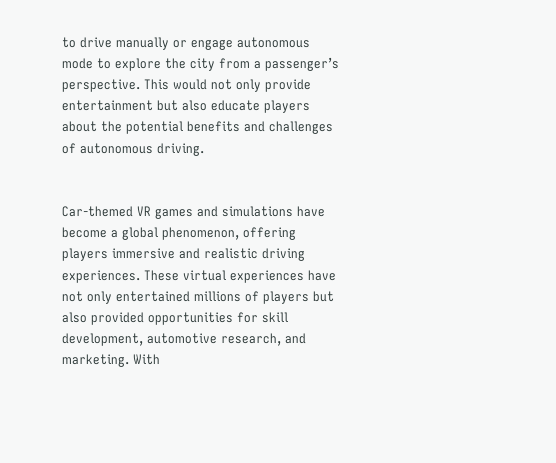to drive manually or engage autonomous mode to explore the city from a passenger’s perspective. This would not only provide entertainment but also educate players about the potential benefits and challenges of autonomous driving.


Car-themed VR games and simulations have become a global phenomenon, offering players immersive and realistic driving experiences. These virtual experiences have not only entertained millions of players but also provided opportunities for skill development, automotive research, and marketing. With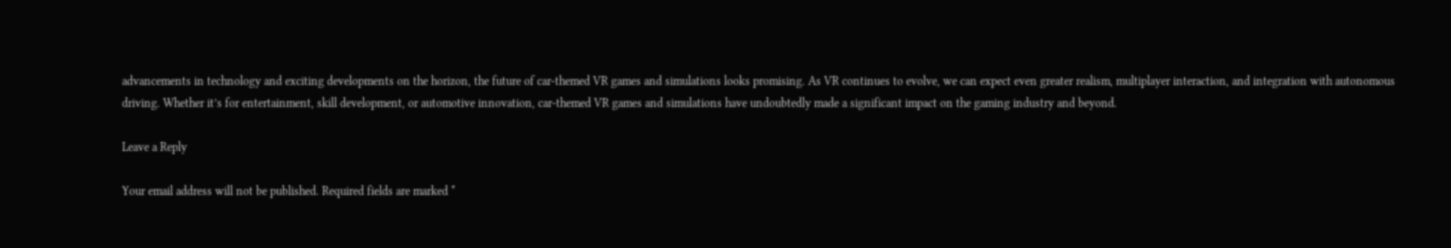advancements in technology and exciting developments on the horizon, the future of car-themed VR games and simulations looks promising. As VR continues to evolve, we can expect even greater realism, multiplayer interaction, and integration with autonomous driving. Whether it’s for entertainment, skill development, or automotive innovation, car-themed VR games and simulations have undoubtedly made a significant impact on the gaming industry and beyond.

Leave a Reply

Your email address will not be published. Required fields are marked *